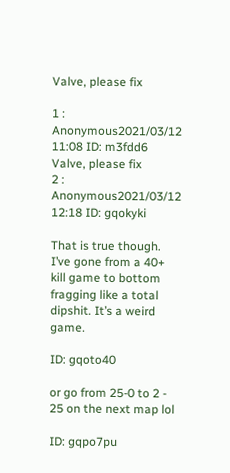Valve, please fix

1 : Anonymous2021/03/12 11:08 ID: m3fdd6
Valve, please fix
2 : Anonymous2021/03/12 12:18 ID: gqokyki

That is true though. I’ve gone from a 40+ kill game to bottom fragging like a total dipshit. It’s a weird game.

ID: gqoto40

or go from 25-0 to 2 - 25 on the next map lol

ID: gqpo7pu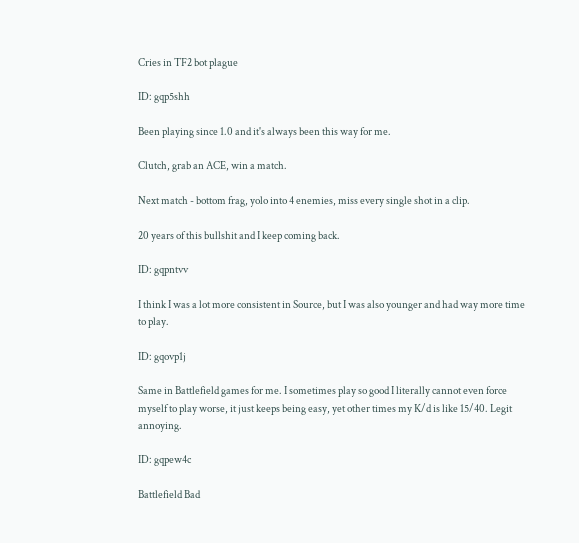Cries in TF2 bot plague

ID: gqp5shh

Been playing since 1.0 and it's always been this way for me.

Clutch, grab an ACE, win a match.

Next match - bottom frag, yolo into 4 enemies, miss every single shot in a clip.

20 years of this bullshit and I keep coming back.

ID: gqpntvv

I think I was a lot more consistent in Source, but I was also younger and had way more time to play.

ID: gqovp1j

Same in Battlefield games for me. I sometimes play so good I literally cannot even force myself to play worse, it just keeps being easy, yet other times my K/d is like 15/40. Legit annoying.

ID: gqpew4c

Battlefield Bad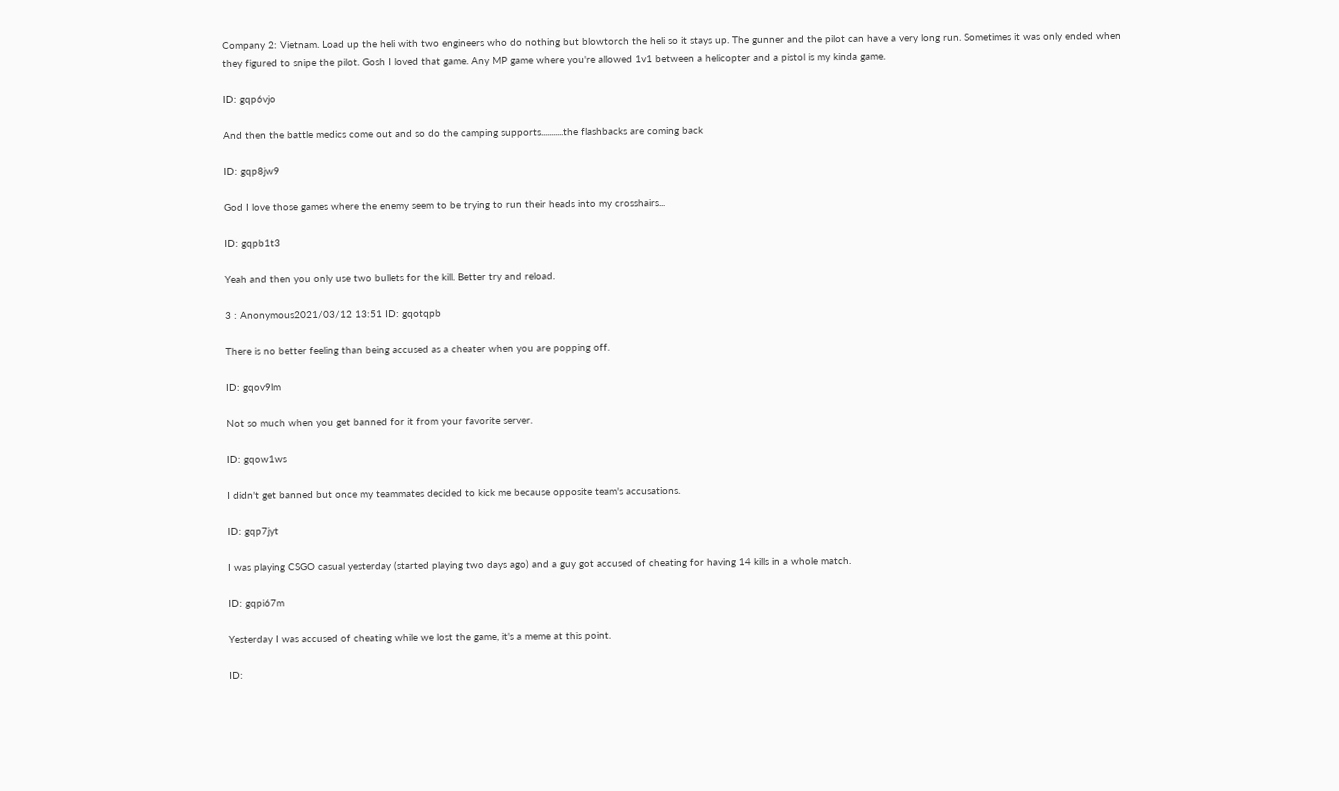Company 2: Vietnam. Load up the heli with two engineers who do nothing but blowtorch the heli so it stays up. The gunner and the pilot can have a very long run. Sometimes it was only ended when they figured to snipe the pilot. Gosh I loved that game. Any MP game where you're allowed 1v1 between a helicopter and a pistol is my kinda game.

ID: gqp6vjo

And then the battle medics come out and so do the camping supports...........the flashbacks are coming back

ID: gqp8jw9

God I love those games where the enemy seem to be trying to run their heads into my crosshairs...

ID: gqpb1t3

Yeah and then you only use two bullets for the kill. Better try and reload.

3 : Anonymous2021/03/12 13:51 ID: gqotqpb

There is no better feeling than being accused as a cheater when you are popping off.

ID: gqov9lm

Not so much when you get banned for it from your favorite server.

ID: gqow1ws

I didn't get banned but once my teammates decided to kick me because opposite team's accusations.

ID: gqp7jyt

I was playing CSGO casual yesterday (started playing two days ago) and a guy got accused of cheating for having 14 kills in a whole match.

ID: gqpi67m

Yesterday I was accused of cheating while we lost the game, it's a meme at this point.

ID: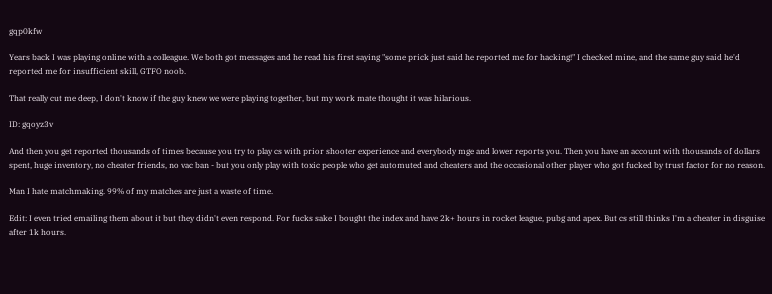gqp0kfw

Years back I was playing online with a colleague. We both got messages and he read his first saying "some prick just said he reported me for hacking!" I checked mine, and the same guy said he'd reported me for insufficient skill, GTFO noob.

That really cut me deep, I don't know if the guy knew we were playing together, but my work mate thought it was hilarious.

ID: gqoyz3v

And then you get reported thousands of times because you try to play cs with prior shooter experience and everybody mge and lower reports you. Then you have an account with thousands of dollars spent, huge inventory, no cheater friends, no vac ban - but you only play with toxic people who get automuted and cheaters and the occasional other player who got fucked by trust factor for no reason.

Man I hate matchmaking. 99% of my matches are just a waste of time.

Edit: I even tried emailing them about it but they didn't even respond. For fucks sake I bought the index and have 2k+ hours in rocket league, pubg and apex. But cs still thinks I'm a cheater in disguise after 1k hours.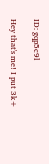ID: gqp5c9l

Hey that's me! I put 3k+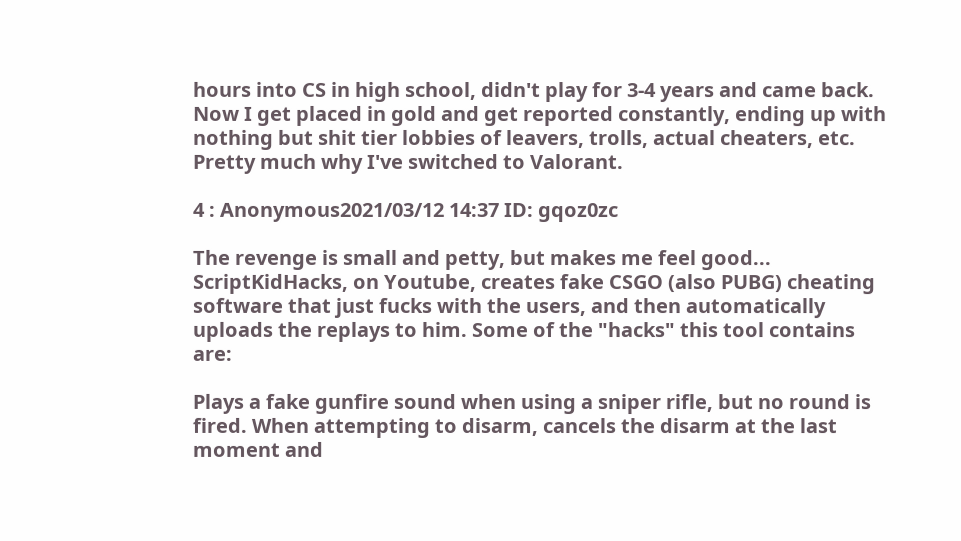hours into CS in high school, didn't play for 3-4 years and came back. Now I get placed in gold and get reported constantly, ending up with nothing but shit tier lobbies of leavers, trolls, actual cheaters, etc. Pretty much why I've switched to Valorant.

4 : Anonymous2021/03/12 14:37 ID: gqoz0zc

The revenge is small and petty, but makes me feel good... ScriptKidHacks, on Youtube, creates fake CSGO (also PUBG) cheating software that just fucks with the users, and then automatically uploads the replays to him. Some of the "hacks" this tool contains are:

Plays a fake gunfire sound when using a sniper rifle, but no round is fired. When attempting to disarm, cancels the disarm at the last moment and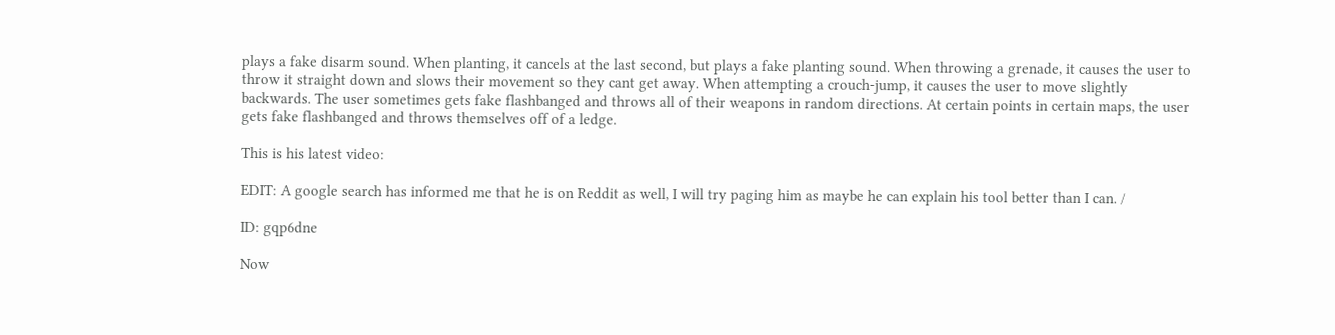plays a fake disarm sound. When planting, it cancels at the last second, but plays a fake planting sound. When throwing a grenade, it causes the user to throw it straight down and slows their movement so they cant get away. When attempting a crouch-jump, it causes the user to move slightly backwards. The user sometimes gets fake flashbanged and throws all of their weapons in random directions. At certain points in certain maps, the user gets fake flashbanged and throws themselves off of a ledge.

This is his latest video:

EDIT: A google search has informed me that he is on Reddit as well, I will try paging him as maybe he can explain his tool better than I can. /

ID: gqp6dne

Now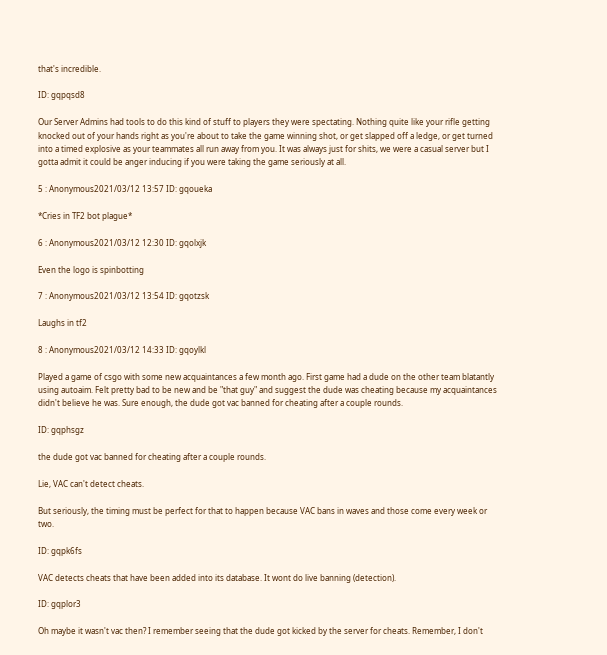that's incredible.

ID: gqpqsd8

Our Server Admins had tools to do this kind of stuff to players they were spectating. Nothing quite like your rifle getting knocked out of your hands right as you're about to take the game winning shot, or get slapped off a ledge, or get turned into a timed explosive as your teammates all run away from you. It was always just for shits, we were a casual server but I gotta admit it could be anger inducing if you were taking the game seriously at all.

5 : Anonymous2021/03/12 13:57 ID: gqoueka

*Cries in TF2 bot plague*

6 : Anonymous2021/03/12 12:30 ID: gqolxjk

Even the logo is spinbotting

7 : Anonymous2021/03/12 13:54 ID: gqotzsk

Laughs in tf2

8 : Anonymous2021/03/12 14:33 ID: gqoylkl

Played a game of csgo with some new acquaintances a few month ago. First game had a dude on the other team blatantly using autoaim. Felt pretty bad to be new and be "that guy" and suggest the dude was cheating because my acquaintances didn't believe he was. Sure enough, the dude got vac banned for cheating after a couple rounds.

ID: gqphsgz

the dude got vac banned for cheating after a couple rounds.

Lie, VAC can't detect cheats.

But seriously, the timing must be perfect for that to happen because VAC bans in waves and those come every week or two.

ID: gqpk6fs

VAC detects cheats that have been added into its database. It wont do live banning (detection).

ID: gqplor3

Oh maybe it wasn't vac then? I remember seeing that the dude got kicked by the server for cheats. Remember, I don't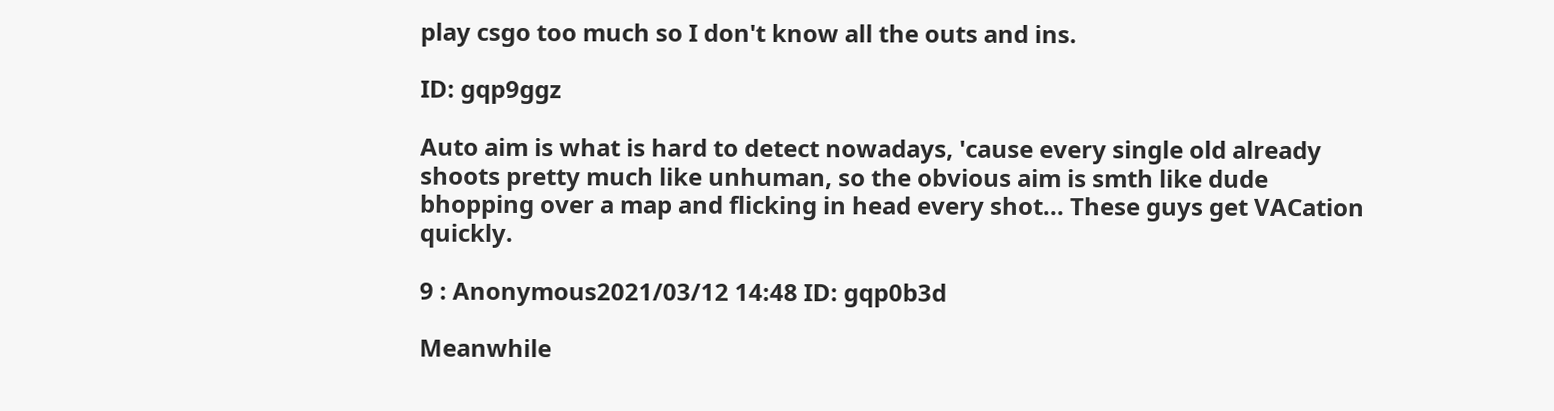play csgo too much so I don't know all the outs and ins.

ID: gqp9ggz

Auto aim is what is hard to detect nowadays, 'cause every single old already shoots pretty much like unhuman, so the obvious aim is smth like dude bhopping over a map and flicking in head every shot... These guys get VACation quickly.

9 : Anonymous2021/03/12 14:48 ID: gqp0b3d

Meanwhile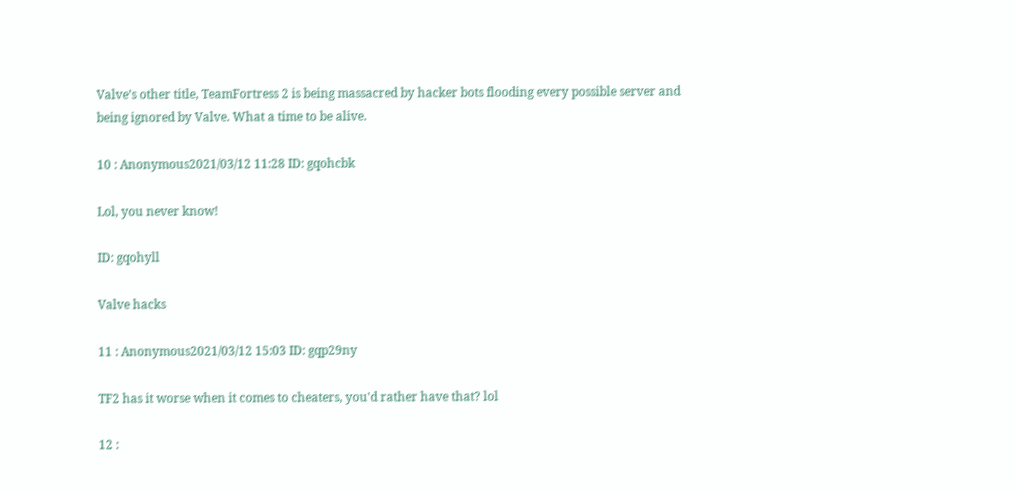Valve’s other title, TeamFortress 2 is being massacred by hacker bots flooding every possible server and being ignored by Valve. What a time to be alive.

10 : Anonymous2021/03/12 11:28 ID: gqohcbk

Lol, you never know!

ID: gqohyll

Valve hacks

11 : Anonymous2021/03/12 15:03 ID: gqp29ny

TF2 has it worse when it comes to cheaters, you'd rather have that? lol

12 :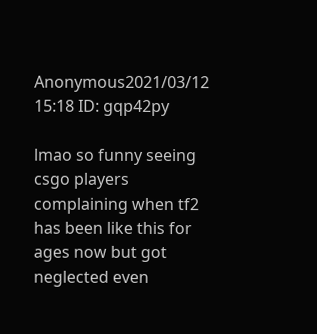Anonymous2021/03/12 15:18 ID: gqp42py

lmao so funny seeing csgo players complaining when tf2 has been like this for ages now but got neglected even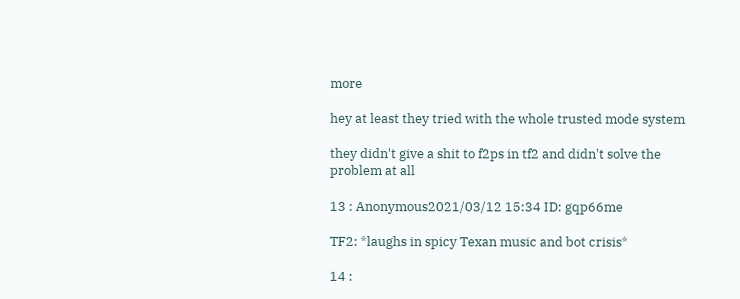more

hey at least they tried with the whole trusted mode system

they didn't give a shit to f2ps in tf2 and didn't solve the problem at all

13 : Anonymous2021/03/12 15:34 ID: gqp66me

TF2: *laughs in spicy Texan music and bot crisis*

14 :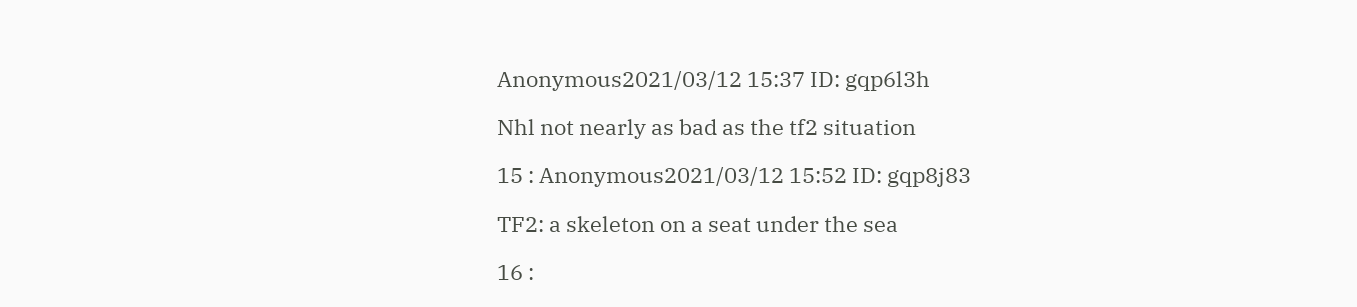Anonymous2021/03/12 15:37 ID: gqp6l3h

Nhl not nearly as bad as the tf2 situation

15 : Anonymous2021/03/12 15:52 ID: gqp8j83

TF2: a skeleton on a seat under the sea

16 :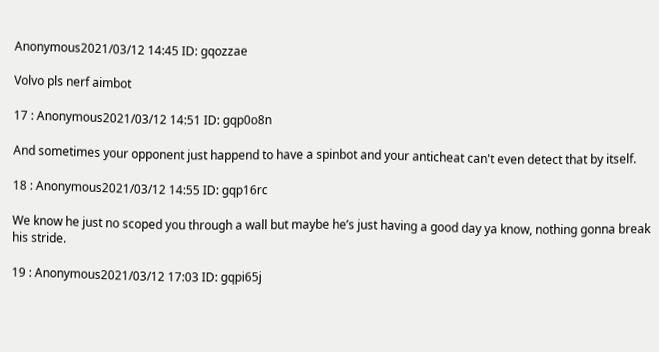Anonymous2021/03/12 14:45 ID: gqozzae

Volvo pls nerf aimbot

17 : Anonymous2021/03/12 14:51 ID: gqp0o8n

And sometimes your opponent just happend to have a spinbot and your anticheat can't even detect that by itself.

18 : Anonymous2021/03/12 14:55 ID: gqp16rc

We know he just no scoped you through a wall but maybe he’s just having a good day ya know, nothing gonna break his stride.

19 : Anonymous2021/03/12 17:03 ID: gqpi65j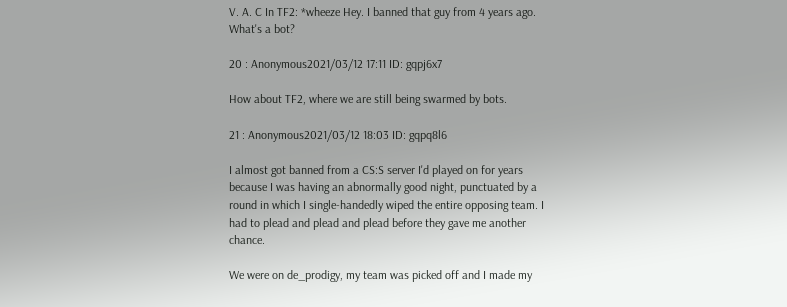V. A. C In TF2: *wheeze Hey. I banned that guy from 4 years ago. What's a bot?

20 : Anonymous2021/03/12 17:11 ID: gqpj6x7

How about TF2, where we are still being swarmed by bots.

21 : Anonymous2021/03/12 18:03 ID: gqpq8l6

I almost got banned from a CS:S server I'd played on for years because I was having an abnormally good night, punctuated by a round in which I single-handedly wiped the entire opposing team. I had to plead and plead and plead before they gave me another chance.

We were on de_prodigy, my team was picked off and I made my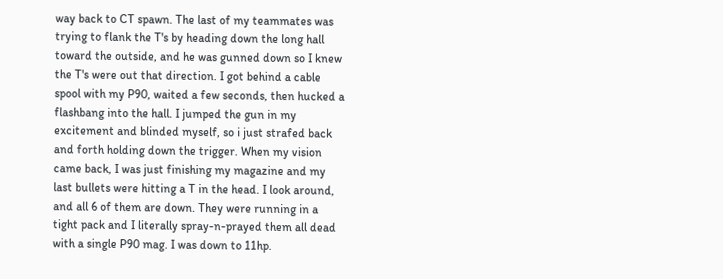way back to CT spawn. The last of my teammates was trying to flank the T's by heading down the long hall toward the outside, and he was gunned down so I knew the T's were out that direction. I got behind a cable spool with my P90, waited a few seconds, then hucked a flashbang into the hall. I jumped the gun in my excitement and blinded myself, so i just strafed back and forth holding down the trigger. When my vision came back, I was just finishing my magazine and my last bullets were hitting a T in the head. I look around, and all 6 of them are down. They were running in a tight pack and I literally spray-n-prayed them all dead with a single P90 mag. I was down to 11hp.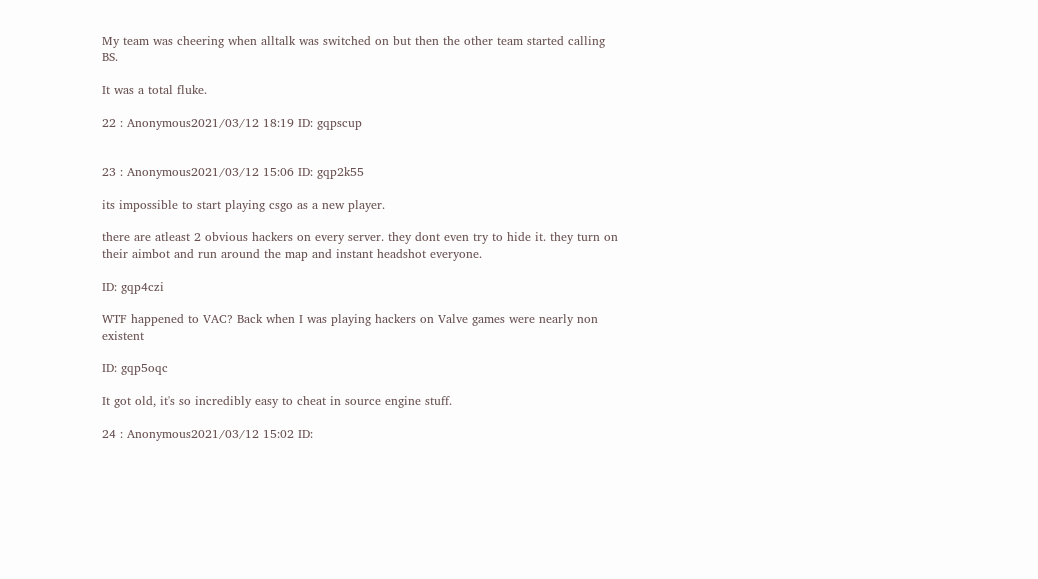My team was cheering when alltalk was switched on but then the other team started calling BS.

It was a total fluke.

22 : Anonymous2021/03/12 18:19 ID: gqpscup


23 : Anonymous2021/03/12 15:06 ID: gqp2k55

its impossible to start playing csgo as a new player.

there are atleast 2 obvious hackers on every server. they dont even try to hide it. they turn on their aimbot and run around the map and instant headshot everyone.

ID: gqp4czi

WTF happened to VAC? Back when I was playing hackers on Valve games were nearly non existent

ID: gqp5oqc

It got old, it's so incredibly easy to cheat in source engine stuff.

24 : Anonymous2021/03/12 15:02 ID: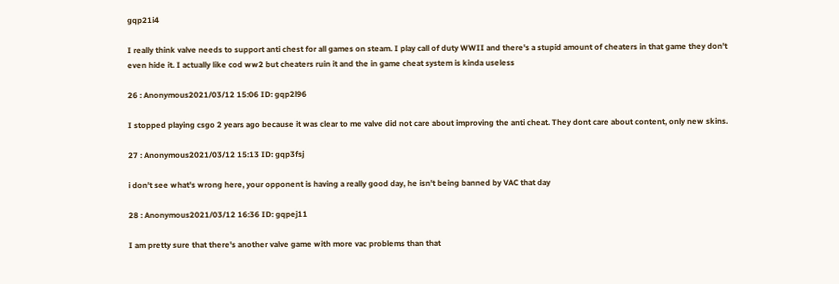gqp21i4

I really think valve needs to support anti chest for all games on steam. I play call of duty WWII and there's a stupid amount of cheaters in that game they don't even hide it. I actually like cod ww2 but cheaters ruin it and the in game cheat system is kinda useless

26 : Anonymous2021/03/12 15:06 ID: gqp2l96

I stopped playing csgo 2 years ago because it was clear to me valve did not care about improving the anti cheat. They dont care about content, only new skins.

27 : Anonymous2021/03/12 15:13 ID: gqp3fsj

i don't see what's wrong here, your opponent is having a really good day, he isn't being banned by VAC that day

28 : Anonymous2021/03/12 16:36 ID: gqpej11

I am pretty sure that there's another valve game with more vac problems than that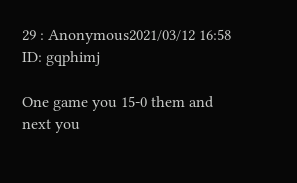29 : Anonymous2021/03/12 16:58 ID: gqphimj

One game you 15-0 them and next you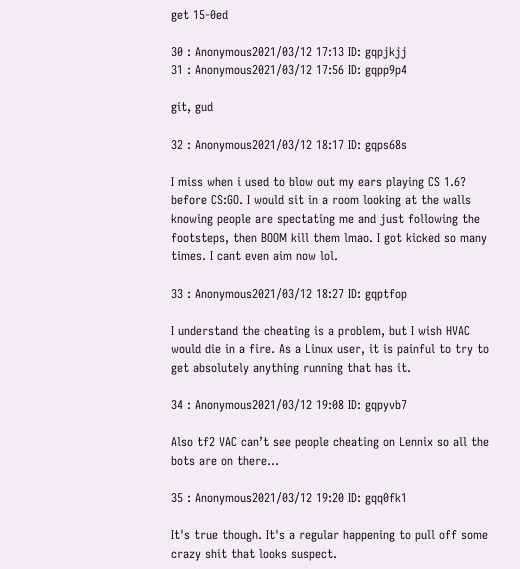get 15-0ed

30 : Anonymous2021/03/12 17:13 ID: gqpjkjj
31 : Anonymous2021/03/12 17:56 ID: gqpp9p4

git, gud

32 : Anonymous2021/03/12 18:17 ID: gqps68s

I miss when i used to blow out my ears playing CS 1.6? before CS:GO. I would sit in a room looking at the walls knowing people are spectating me and just following the footsteps, then BOOM kill them lmao. I got kicked so many times. I cant even aim now lol.

33 : Anonymous2021/03/12 18:27 ID: gqptfop

I understand the cheating is a problem, but I wish HVAC would die in a fire. As a Linux user, it is painful to try to get absolutely anything running that has it.

34 : Anonymous2021/03/12 19:08 ID: gqpyvb7

Also tf2 VAC can’t see people cheating on Lennix so all the bots are on there...

35 : Anonymous2021/03/12 19:20 ID: gqq0fk1

It's true though. It's a regular happening to pull off some crazy shit that looks suspect.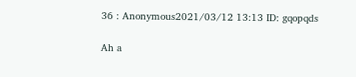36 : Anonymous2021/03/12 13:13 ID: gqopqds

Ah a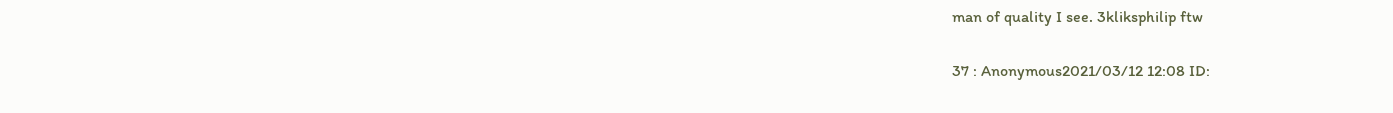man of quality I see. 3kliksphilip ftw

37 : Anonymous2021/03/12 12:08 ID: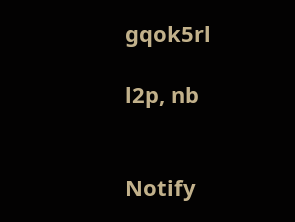gqok5rl

l2p, nb


Notify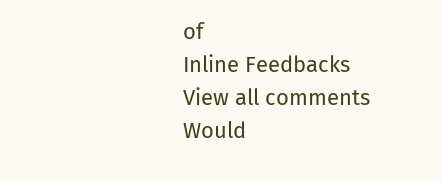of
Inline Feedbacks
View all comments
Would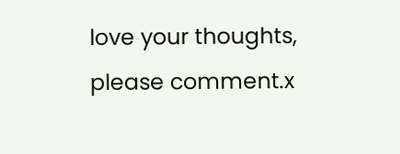love your thoughts, please comment.x